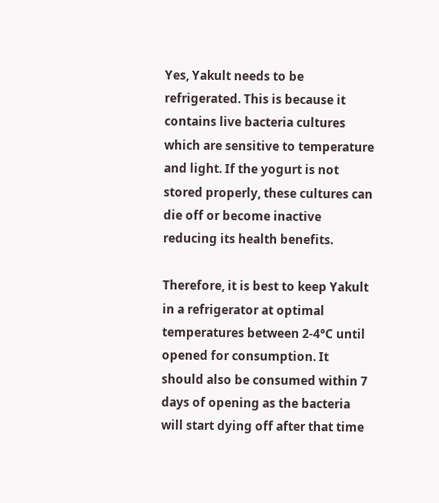Yes, Yakult needs to be refrigerated. This is because it contains live bacteria cultures which are sensitive to temperature and light. If the yogurt is not stored properly, these cultures can die off or become inactive reducing its health benefits.

Therefore, it is best to keep Yakult in a refrigerator at optimal temperatures between 2-4°C until opened for consumption. It should also be consumed within 7 days of opening as the bacteria will start dying off after that time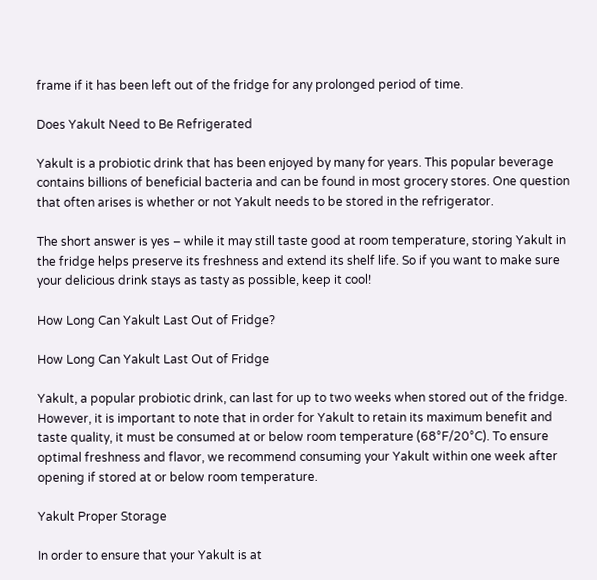frame if it has been left out of the fridge for any prolonged period of time.

Does Yakult Need to Be Refrigerated

Yakult is a probiotic drink that has been enjoyed by many for years. This popular beverage contains billions of beneficial bacteria and can be found in most grocery stores. One question that often arises is whether or not Yakult needs to be stored in the refrigerator.

The short answer is yes – while it may still taste good at room temperature, storing Yakult in the fridge helps preserve its freshness and extend its shelf life. So if you want to make sure your delicious drink stays as tasty as possible, keep it cool!

How Long Can Yakult Last Out of Fridge?

How Long Can Yakult Last Out of Fridge

Yakult, a popular probiotic drink, can last for up to two weeks when stored out of the fridge. However, it is important to note that in order for Yakult to retain its maximum benefit and taste quality, it must be consumed at or below room temperature (68°F/20°C). To ensure optimal freshness and flavor, we recommend consuming your Yakult within one week after opening if stored at or below room temperature.

Yakult Proper Storage

In order to ensure that your Yakult is at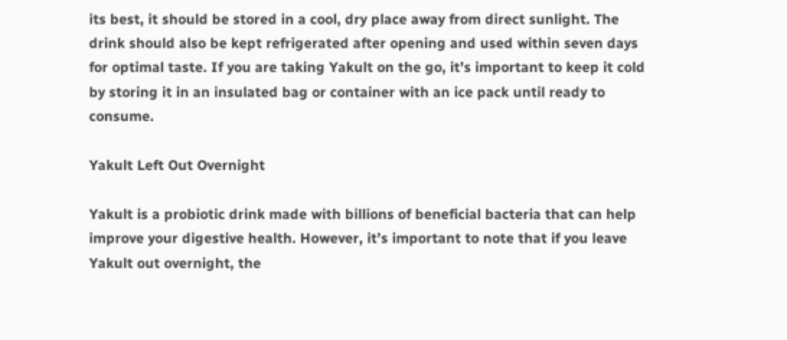its best, it should be stored in a cool, dry place away from direct sunlight. The drink should also be kept refrigerated after opening and used within seven days for optimal taste. If you are taking Yakult on the go, it’s important to keep it cold by storing it in an insulated bag or container with an ice pack until ready to consume.

Yakult Left Out Overnight

Yakult is a probiotic drink made with billions of beneficial bacteria that can help improve your digestive health. However, it’s important to note that if you leave Yakult out overnight, the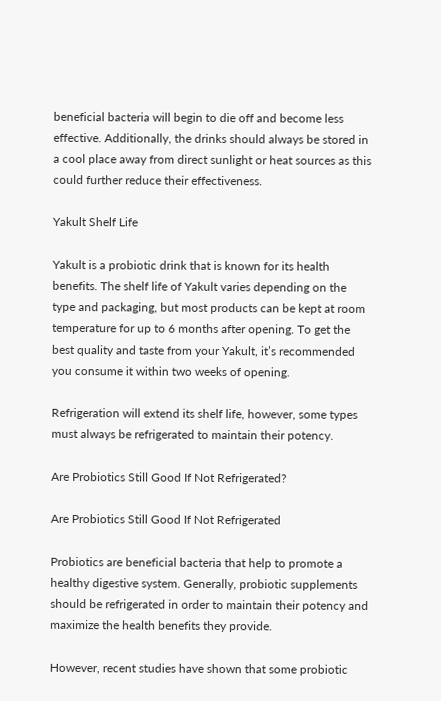beneficial bacteria will begin to die off and become less effective. Additionally, the drinks should always be stored in a cool place away from direct sunlight or heat sources as this could further reduce their effectiveness.

Yakult Shelf Life

Yakult is a probiotic drink that is known for its health benefits. The shelf life of Yakult varies depending on the type and packaging, but most products can be kept at room temperature for up to 6 months after opening. To get the best quality and taste from your Yakult, it’s recommended you consume it within two weeks of opening.

Refrigeration will extend its shelf life, however, some types must always be refrigerated to maintain their potency.

Are Probiotics Still Good If Not Refrigerated?

Are Probiotics Still Good If Not Refrigerated

Probiotics are beneficial bacteria that help to promote a healthy digestive system. Generally, probiotic supplements should be refrigerated in order to maintain their potency and maximize the health benefits they provide.

However, recent studies have shown that some probiotic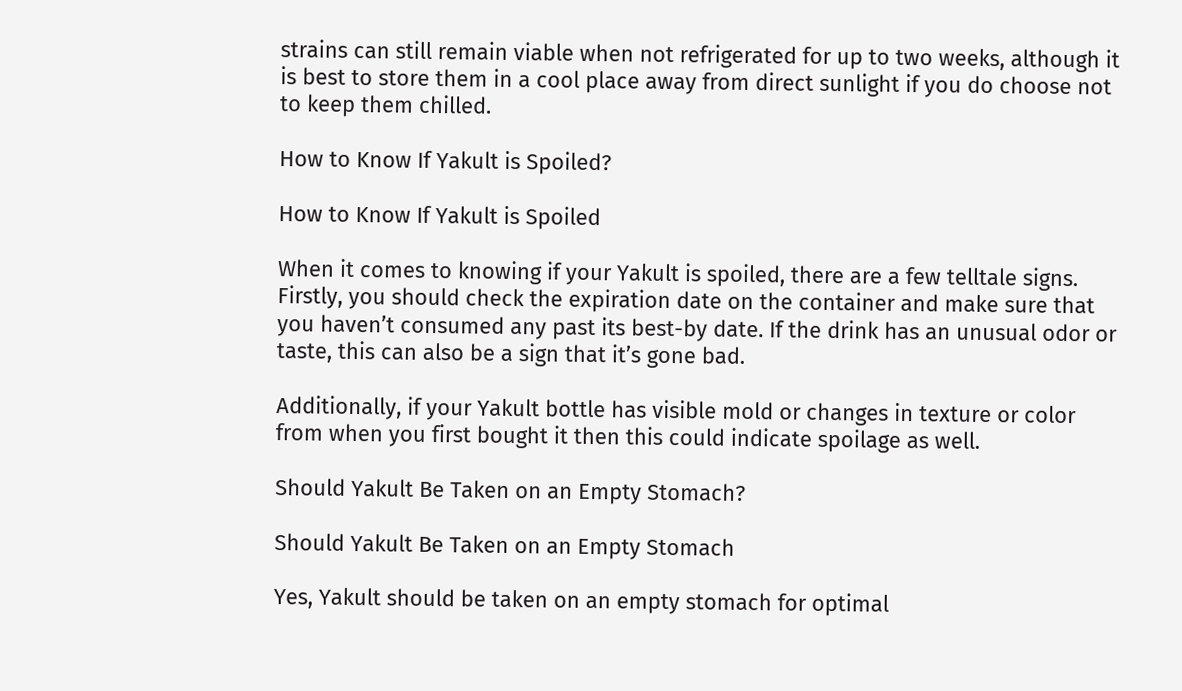strains can still remain viable when not refrigerated for up to two weeks, although it is best to store them in a cool place away from direct sunlight if you do choose not to keep them chilled.

How to Know If Yakult is Spoiled?

How to Know If Yakult is Spoiled

When it comes to knowing if your Yakult is spoiled, there are a few telltale signs. Firstly, you should check the expiration date on the container and make sure that you haven’t consumed any past its best-by date. If the drink has an unusual odor or taste, this can also be a sign that it’s gone bad.

Additionally, if your Yakult bottle has visible mold or changes in texture or color from when you first bought it then this could indicate spoilage as well.

Should Yakult Be Taken on an Empty Stomach?

Should Yakult Be Taken on an Empty Stomach

Yes, Yakult should be taken on an empty stomach for optimal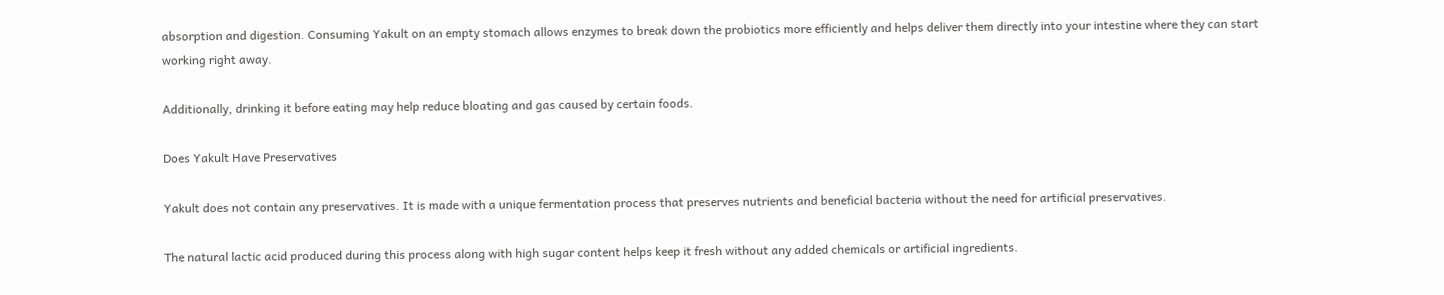absorption and digestion. Consuming Yakult on an empty stomach allows enzymes to break down the probiotics more efficiently and helps deliver them directly into your intestine where they can start working right away.

Additionally, drinking it before eating may help reduce bloating and gas caused by certain foods.

Does Yakult Have Preservatives

Yakult does not contain any preservatives. It is made with a unique fermentation process that preserves nutrients and beneficial bacteria without the need for artificial preservatives.

The natural lactic acid produced during this process along with high sugar content helps keep it fresh without any added chemicals or artificial ingredients.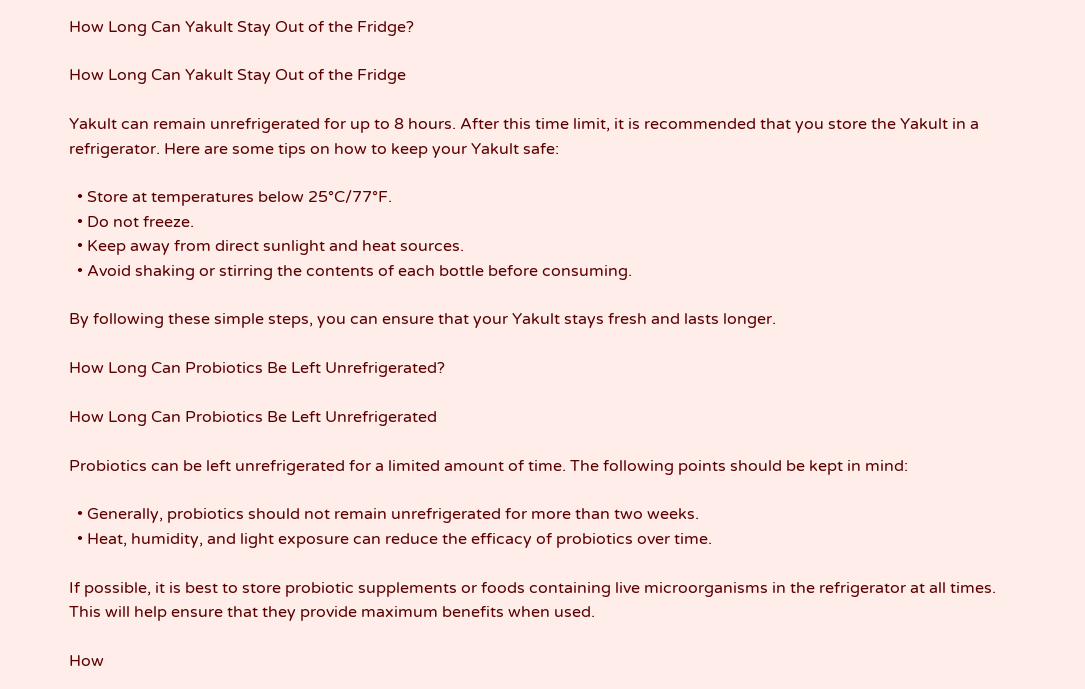How Long Can Yakult Stay Out of the Fridge?

How Long Can Yakult Stay Out of the Fridge

Yakult can remain unrefrigerated for up to 8 hours. After this time limit, it is recommended that you store the Yakult in a refrigerator. Here are some tips on how to keep your Yakult safe:

  • Store at temperatures below 25°C/77°F.
  • Do not freeze.
  • Keep away from direct sunlight and heat sources.
  • Avoid shaking or stirring the contents of each bottle before consuming.

By following these simple steps, you can ensure that your Yakult stays fresh and lasts longer.

How Long Can Probiotics Be Left Unrefrigerated?

How Long Can Probiotics Be Left Unrefrigerated

Probiotics can be left unrefrigerated for a limited amount of time. The following points should be kept in mind:

  • Generally, probiotics should not remain unrefrigerated for more than two weeks.
  • Heat, humidity, and light exposure can reduce the efficacy of probiotics over time.

If possible, it is best to store probiotic supplements or foods containing live microorganisms in the refrigerator at all times. This will help ensure that they provide maximum benefits when used.

How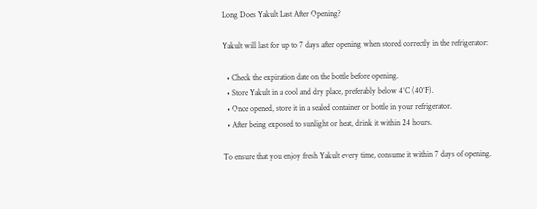Long Does Yakult Last After Opening?

Yakult will last for up to 7 days after opening when stored correctly in the refrigerator:

  • Check the expiration date on the bottle before opening.
  • Store Yakult in a cool and dry place, preferably below 4°C (40°F).
  • Once opened, store it in a sealed container or bottle in your refrigerator.
  • After being exposed to sunlight or heat, drink it within 24 hours.

To ensure that you enjoy fresh Yakult every time, consume it within 7 days of opening.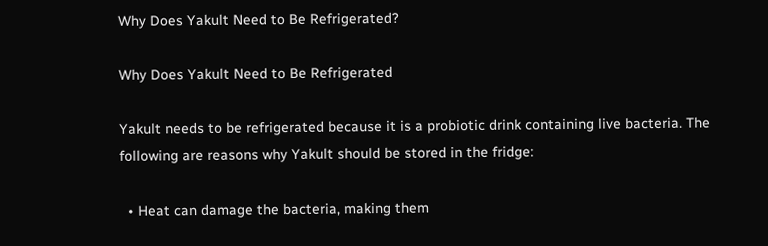Why Does Yakult Need to Be Refrigerated?

Why Does Yakult Need to Be Refrigerated

Yakult needs to be refrigerated because it is a probiotic drink containing live bacteria. The following are reasons why Yakult should be stored in the fridge:

  • Heat can damage the bacteria, making them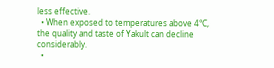less effective.
  • When exposed to temperatures above 4°C, the quality and taste of Yakult can decline considerably.
  •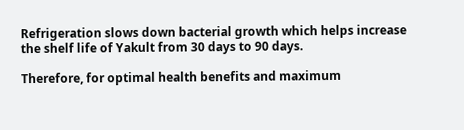Refrigeration slows down bacterial growth which helps increase the shelf life of Yakult from 30 days to 90 days.

Therefore, for optimal health benefits and maximum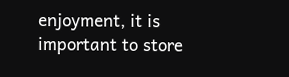enjoyment, it is important to store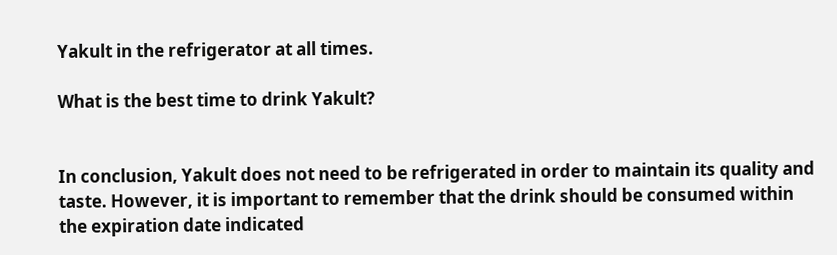Yakult in the refrigerator at all times.

What is the best time to drink Yakult?


In conclusion, Yakult does not need to be refrigerated in order to maintain its quality and taste. However, it is important to remember that the drink should be consumed within the expiration date indicated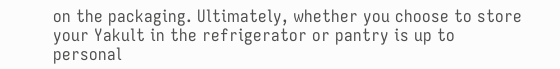on the packaging. Ultimately, whether you choose to store your Yakult in the refrigerator or pantry is up to personal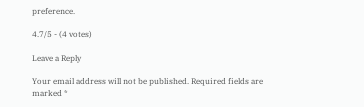preference.

4.7/5 - (4 votes)

Leave a Reply

Your email address will not be published. Required fields are marked *